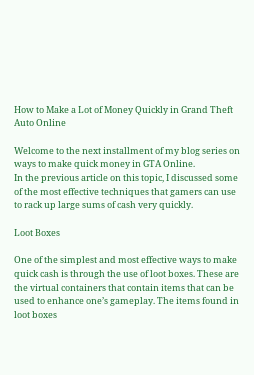How to Make a Lot of Money Quickly in Grand Theft Auto Online

Welcome to the next installment of my blog series on ways to make quick money in GTA Online.
In the previous article on this topic, I discussed some of the most effective techniques that gamers can use to rack up large sums of cash very quickly.

Loot Boxes

One of the simplest and most effective ways to make quick cash is through the use of loot boxes. These are the virtual containers that contain items that can be used to enhance one’s gameplay. The items found in loot boxes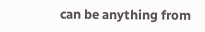can be anything from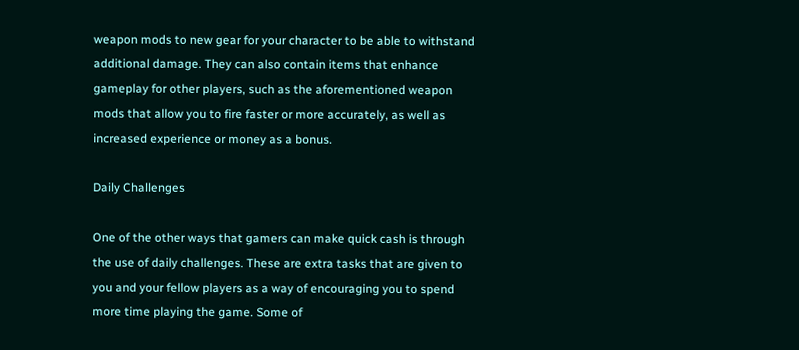weapon mods to new gear for your character to be able to withstand additional damage. They can also contain items that enhance gameplay for other players, such as the aforementioned weapon mods that allow you to fire faster or more accurately, as well as increased experience or money as a bonus.

Daily Challenges

One of the other ways that gamers can make quick cash is through the use of daily challenges. These are extra tasks that are given to you and your fellow players as a way of encouraging you to spend more time playing the game. Some of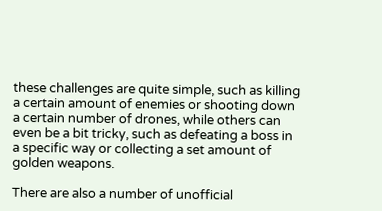these challenges are quite simple, such as killing a certain amount of enemies or shooting down a certain number of drones, while others can even be a bit tricky, such as defeating a boss in a specific way or collecting a set amount of golden weapons.

There are also a number of unofficial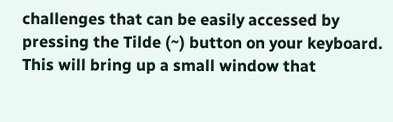challenges that can be easily accessed by pressing the Tilde (~) button on your keyboard. This will bring up a small window that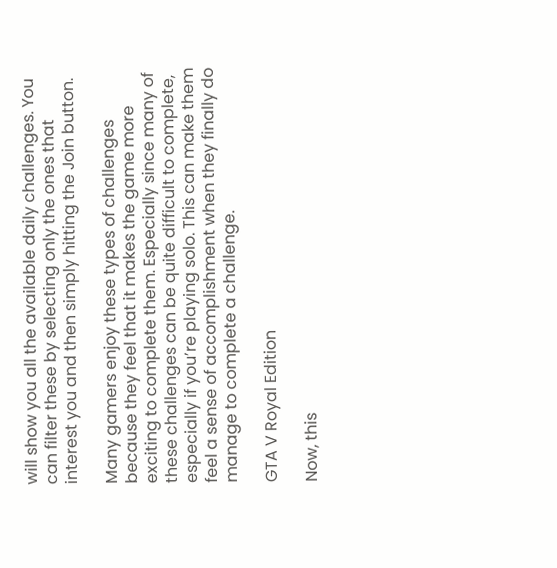will show you all the available daily challenges. You can filter these by selecting only the ones that interest you and then simply hitting the Join button.

Many gamers enjoy these types of challenges because they feel that it makes the game more exciting to complete them. Especially since many of these challenges can be quite difficult to complete, especially if you’re playing solo. This can make them feel a sense of accomplishment when they finally do manage to complete a challenge.

GTA V Royal Edition

Now, this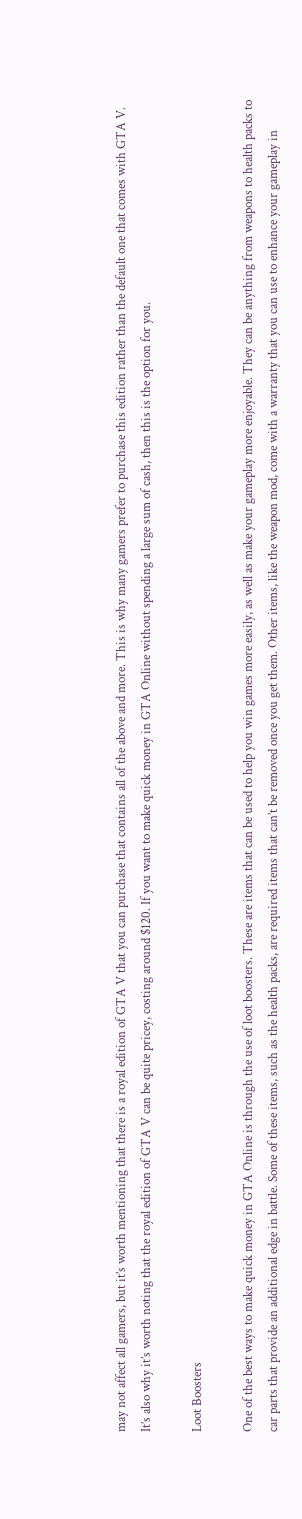may not affect all gamers, but it’s worth mentioning that there is a royal edition of GTA V that you can purchase that contains all of the above and more. This is why many gamers prefer to purchase this edition rather than the default one that comes with GTA V. It’s also why it’s worth noting that the royal edition of GTA V can be quite pricey, costing around $120. If you want to make quick money in GTA Online without spending a large sum of cash, then this is the option for you.

Loot Boosters

One of the best ways to make quick money in GTA Online is through the use of loot boosters. These are items that can be used to help you win games more easily, as well as make your gameplay more enjoyable. They can be anything from weapons to health packs to car parts that provide an additional edge in battle. Some of these items, such as the health packs, are required items that can’t be removed once you get them. Other items, like the weapon mod, come with a warranty that you can use to enhance your gameplay in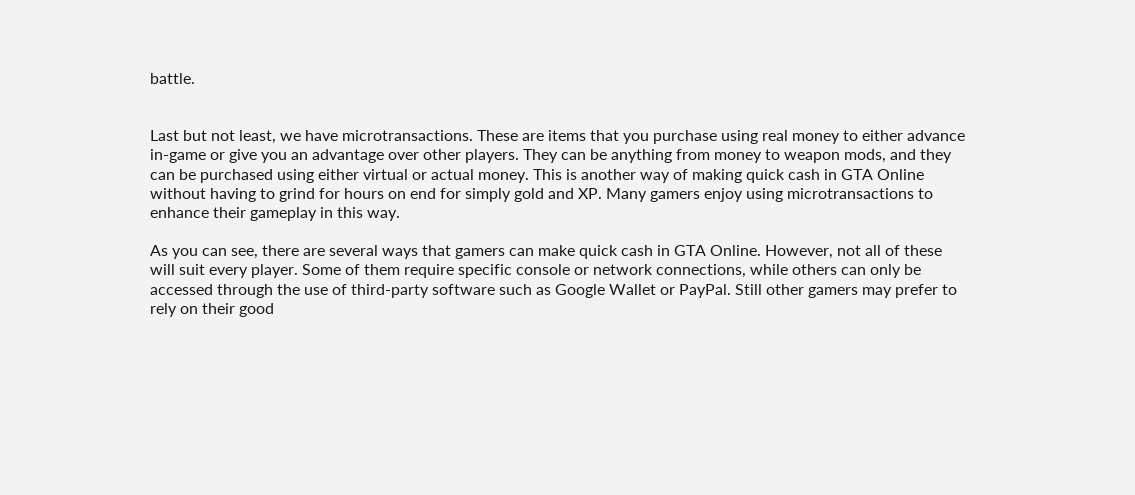battle.


Last but not least, we have microtransactions. These are items that you purchase using real money to either advance in-game or give you an advantage over other players. They can be anything from money to weapon mods, and they can be purchased using either virtual or actual money. This is another way of making quick cash in GTA Online without having to grind for hours on end for simply gold and XP. Many gamers enjoy using microtransactions to enhance their gameplay in this way.

As you can see, there are several ways that gamers can make quick cash in GTA Online. However, not all of these will suit every player. Some of them require specific console or network connections, while others can only be accessed through the use of third-party software such as Google Wallet or PayPal. Still other gamers may prefer to rely on their good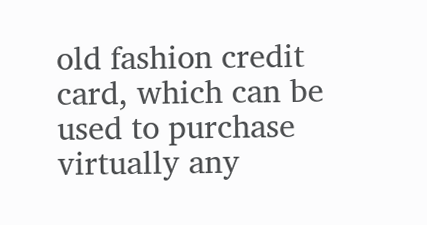old fashion credit card, which can be used to purchase virtually any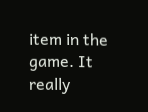item in the game. It really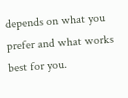depends on what you prefer and what works best for you.